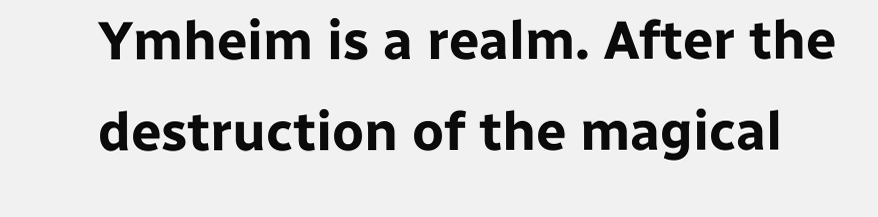Ymheim is a realm. After the destruction of the magical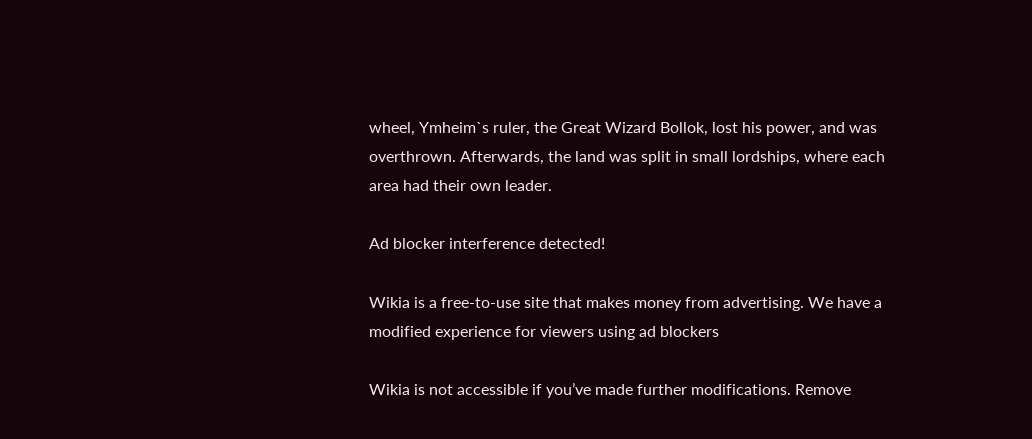wheel, Ymheim`s ruler, the Great Wizard Bollok, lost his power, and was overthrown. Afterwards, the land was split in small lordships, where each area had their own leader.

Ad blocker interference detected!

Wikia is a free-to-use site that makes money from advertising. We have a modified experience for viewers using ad blockers

Wikia is not accessible if you’ve made further modifications. Remove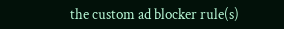the custom ad blocker rule(s)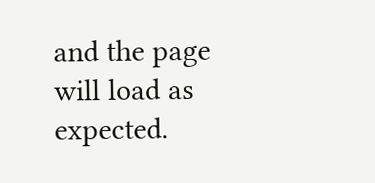and the page will load as expected.